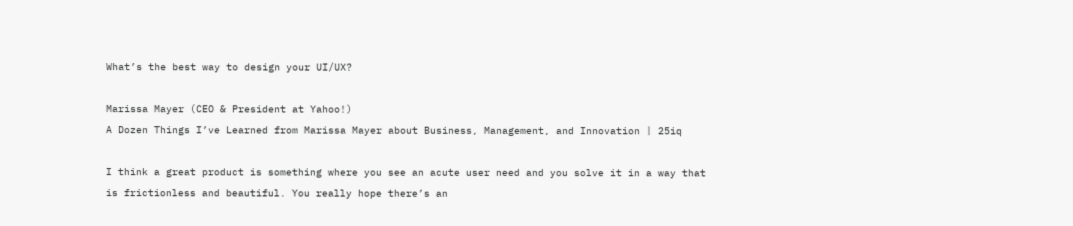What’s the best way to design your UI/UX?

Marissa Mayer (CEO & President at Yahoo!)
A Dozen Things I’ve Learned from Marissa Mayer about Business, Management, and Innovation | 25iq

I think a great product is something where you see an acute user need and you solve it in a way that is frictionless and beautiful. You really hope there’s an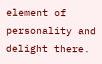element of personality and delight there.